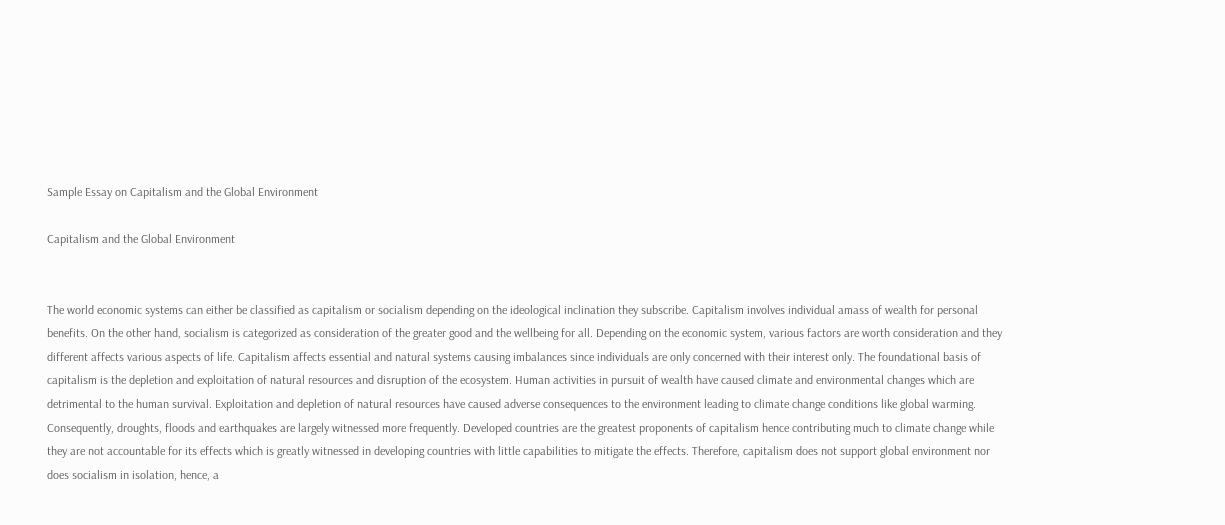Sample Essay on Capitalism and the Global Environment

Capitalism and the Global Environment


The world economic systems can either be classified as capitalism or socialism depending on the ideological inclination they subscribe. Capitalism involves individual amass of wealth for personal benefits. On the other hand, socialism is categorized as consideration of the greater good and the wellbeing for all. Depending on the economic system, various factors are worth consideration and they different affects various aspects of life. Capitalism affects essential and natural systems causing imbalances since individuals are only concerned with their interest only. The foundational basis of capitalism is the depletion and exploitation of natural resources and disruption of the ecosystem. Human activities in pursuit of wealth have caused climate and environmental changes which are detrimental to the human survival. Exploitation and depletion of natural resources have caused adverse consequences to the environment leading to climate change conditions like global warming. Consequently, droughts, floods and earthquakes are largely witnessed more frequently. Developed countries are the greatest proponents of capitalism hence contributing much to climate change while they are not accountable for its effects which is greatly witnessed in developing countries with little capabilities to mitigate the effects. Therefore, capitalism does not support global environment nor does socialism in isolation, hence, a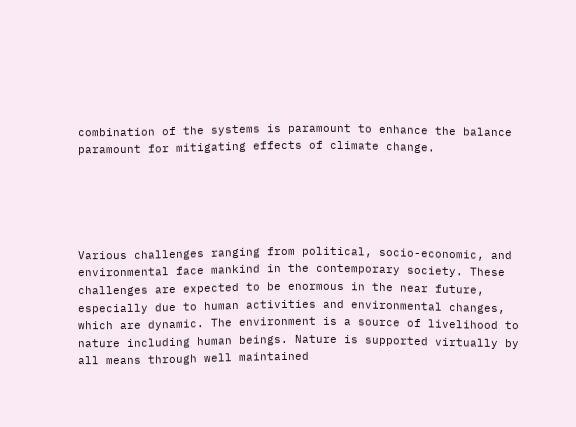combination of the systems is paramount to enhance the balance paramount for mitigating effects of climate change.





Various challenges ranging from political, socio-economic, and environmental face mankind in the contemporary society. These challenges are expected to be enormous in the near future, especially due to human activities and environmental changes, which are dynamic. The environment is a source of livelihood to nature including human beings. Nature is supported virtually by all means through well maintained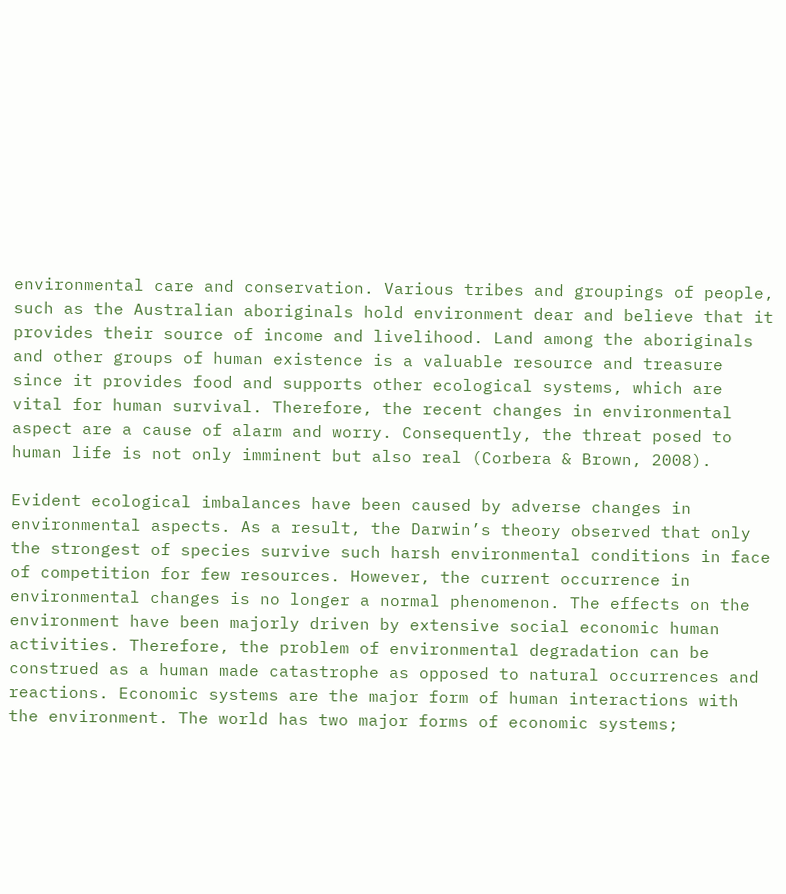environmental care and conservation. Various tribes and groupings of people, such as the Australian aboriginals hold environment dear and believe that it provides their source of income and livelihood. Land among the aboriginals and other groups of human existence is a valuable resource and treasure since it provides food and supports other ecological systems, which are vital for human survival. Therefore, the recent changes in environmental aspect are a cause of alarm and worry. Consequently, the threat posed to human life is not only imminent but also real (Corbera & Brown, 2008).

Evident ecological imbalances have been caused by adverse changes in environmental aspects. As a result, the Darwin’s theory observed that only the strongest of species survive such harsh environmental conditions in face of competition for few resources. However, the current occurrence in environmental changes is no longer a normal phenomenon. The effects on the environment have been majorly driven by extensive social economic human activities. Therefore, the problem of environmental degradation can be construed as a human made catastrophe as opposed to natural occurrences and reactions. Economic systems are the major form of human interactions with the environment. The world has two major forms of economic systems;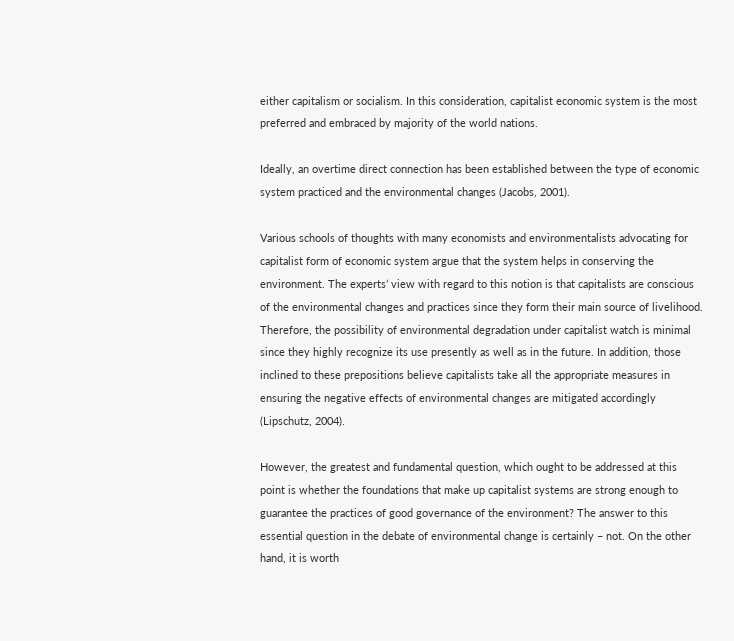either capitalism or socialism. In this consideration, capitalist economic system is the most preferred and embraced by majority of the world nations.

Ideally, an overtime direct connection has been established between the type of economic system practiced and the environmental changes (Jacobs, 2001).

Various schools of thoughts with many economists and environmentalists advocating for capitalist form of economic system argue that the system helps in conserving the environment. The experts’ view with regard to this notion is that capitalists are conscious of the environmental changes and practices since they form their main source of livelihood. Therefore, the possibility of environmental degradation under capitalist watch is minimal since they highly recognize its use presently as well as in the future. In addition, those inclined to these prepositions believe capitalists take all the appropriate measures in ensuring the negative effects of environmental changes are mitigated accordingly (Lipschutz, 2004).

However, the greatest and fundamental question, which ought to be addressed at this point is whether the foundations that make up capitalist systems are strong enough to guarantee the practices of good governance of the environment? The answer to this essential question in the debate of environmental change is certainly – not. On the other hand, it is worth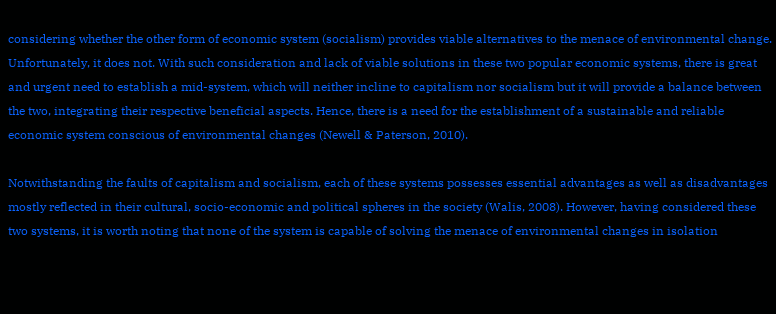considering whether the other form of economic system (socialism) provides viable alternatives to the menace of environmental change. Unfortunately, it does not. With such consideration and lack of viable solutions in these two popular economic systems, there is great and urgent need to establish a mid-system, which will neither incline to capitalism nor socialism but it will provide a balance between the two, integrating their respective beneficial aspects. Hence, there is a need for the establishment of a sustainable and reliable economic system conscious of environmental changes (Newell & Paterson, 2010).

Notwithstanding the faults of capitalism and socialism, each of these systems possesses essential advantages as well as disadvantages mostly reflected in their cultural, socio-economic and political spheres in the society (Walis, 2008). However, having considered these two systems, it is worth noting that none of the system is capable of solving the menace of environmental changes in isolation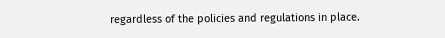regardless of the policies and regulations in place.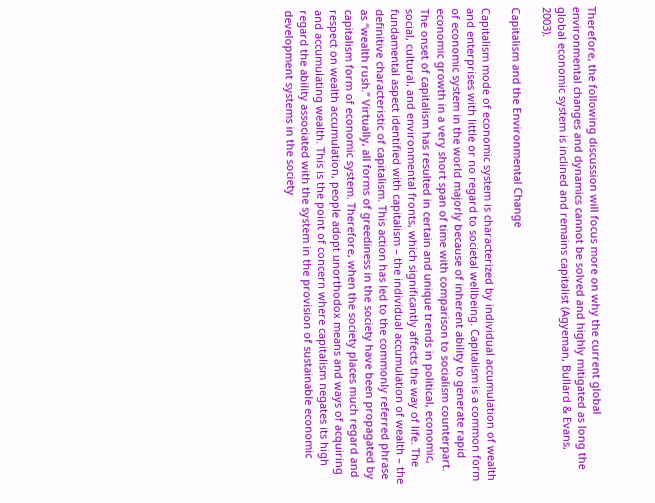Therefore, the following discussion will focus more on why the current global environmental changes and dynamics cannot be solved and highly mitigated as long the global economic system is inclined and remains capitalist (Agyeman, Bullard & Evans, 2003).

Capitalism and the Environmental Change

Capitalism mode of economic system is characterized by individual accumulation of wealth and enterprises with little or no regard to societal wellbeing. Capitalism is a common form of economic system in the world majorly because of inherent ability to generate rapid economic growth in a very short span of time with comparison to socialism counterpart. The onset of capitalism has resulted in certain and unique trends in political, economic, social, cultural, and environmental fronts, which significantly affects the way of life. The fundamental aspect identified with capitalism – the individual accumulation of wealth – the definitive characteristic of capitalism. This action has led to the commonly referred phrase as “wealth rush.” Virtually, all forms of greediness in the society have been propagated by capitalism form of economic system. Therefore, when the society places much regard and respect on wealth accumulation, people adopt unorthodox means and ways of acquiring and accumulating wealth. This is the point of concern where capitalism negates its high regard the ability associated with the system in the provision of sustainable economic development systems in the society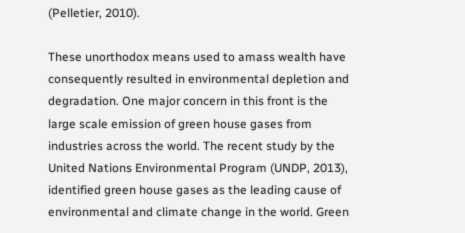(Pelletier, 2010).

These unorthodox means used to amass wealth have consequently resulted in environmental depletion and degradation. One major concern in this front is the large scale emission of green house gases from industries across the world. The recent study by the United Nations Environmental Program (UNDP, 2013), identified green house gases as the leading cause of environmental and climate change in the world. Green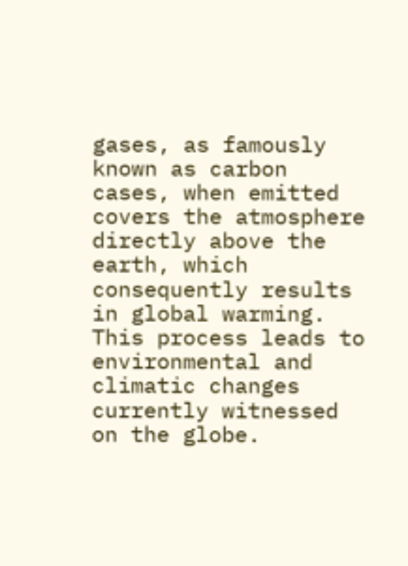gases, as famously known as carbon cases, when emitted covers the atmosphere directly above the earth, which consequently results in global warming. This process leads to environmental and climatic changes currently witnessed on the globe.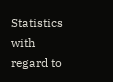Statistics with regard to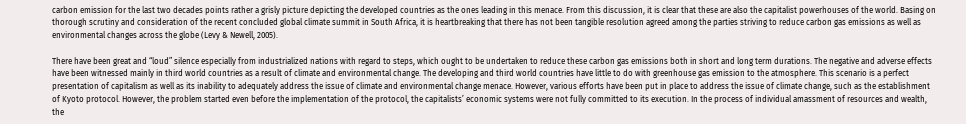carbon emission for the last two decades points rather a grisly picture depicting the developed countries as the ones leading in this menace. From this discussion, it is clear that these are also the capitalist powerhouses of the world. Basing on thorough scrutiny and consideration of the recent concluded global climate summit in South Africa, it is heartbreaking that there has not been tangible resolution agreed among the parties striving to reduce carbon gas emissions as well as environmental changes across the globe (Levy & Newell, 2005).

There have been great and “loud” silence especially from industrialized nations with regard to steps, which ought to be undertaken to reduce these carbon gas emissions both in short and long term durations. The negative and adverse effects have been witnessed mainly in third world countries as a result of climate and environmental change. The developing and third world countries have little to do with greenhouse gas emission to the atmosphere. This scenario is a perfect presentation of capitalism as well as its inability to adequately address the issue of climate and environmental change menace. However, various efforts have been put in place to address the issue of climate change, such as the establishment of Kyoto protocol. However, the problem started even before the implementation of the protocol, the capitalists’ economic systems were not fully committed to its execution. In the process of individual amassment of resources and wealth, the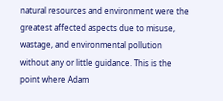natural resources and environment were the greatest affected aspects due to misuse, wastage, and environmental pollution without any or little guidance. This is the point where Adam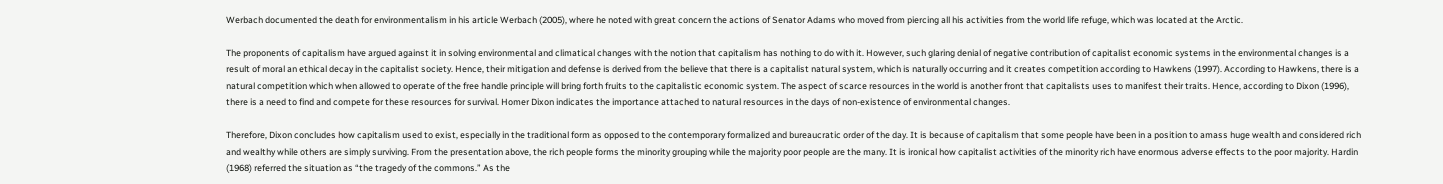Werbach documented the death for environmentalism in his article Werbach (2005), where he noted with great concern the actions of Senator Adams who moved from piercing all his activities from the world life refuge, which was located at the Arctic.

The proponents of capitalism have argued against it in solving environmental and climatical changes with the notion that capitalism has nothing to do with it. However, such glaring denial of negative contribution of capitalist economic systems in the environmental changes is a result of moral an ethical decay in the capitalist society. Hence, their mitigation and defense is derived from the believe that there is a capitalist natural system, which is naturally occurring and it creates competition according to Hawkens (1997). According to Hawkens, there is a natural competition which when allowed to operate of the free handle principle will bring forth fruits to the capitalistic economic system. The aspect of scarce resources in the world is another front that capitalists uses to manifest their traits. Hence, according to Dixon (1996), there is a need to find and compete for these resources for survival. Homer Dixon indicates the importance attached to natural resources in the days of non-existence of environmental changes.

Therefore, Dixon concludes how capitalism used to exist, especially in the traditional form as opposed to the contemporary formalized and bureaucratic order of the day. It is because of capitalism that some people have been in a position to amass huge wealth and considered rich and wealthy while others are simply surviving. From the presentation above, the rich people forms the minority grouping while the majority poor people are the many. It is ironical how capitalist activities of the minority rich have enormous adverse effects to the poor majority. Hardin (1968) referred the situation as “the tragedy of the commons.” As the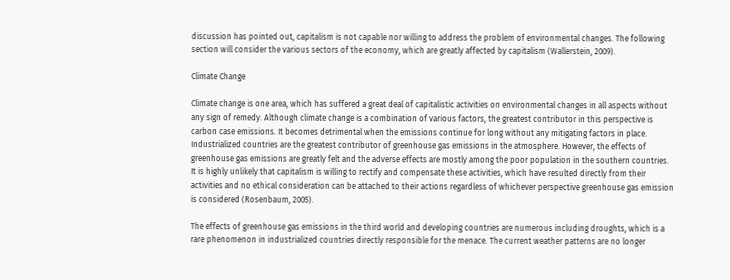discussion has pointed out, capitalism is not capable nor willing to address the problem of environmental changes. The following section will consider the various sectors of the economy, which are greatly affected by capitalism (Wallerstein, 2009).

Climate Change

Climate change is one area, which has suffered a great deal of capitalistic activities on environmental changes in all aspects without any sign of remedy. Although climate change is a combination of various factors, the greatest contributor in this perspective is carbon case emissions. It becomes detrimental when the emissions continue for long without any mitigating factors in place. Industrialized countries are the greatest contributor of greenhouse gas emissions in the atmosphere. However, the effects of greenhouse gas emissions are greatly felt and the adverse effects are mostly among the poor population in the southern countries. It is highly unlikely that capitalism is willing to rectify and compensate these activities, which have resulted directly from their activities and no ethical consideration can be attached to their actions regardless of whichever perspective greenhouse gas emission is considered (Rosenbaum, 2005).

The effects of greenhouse gas emissions in the third world and developing countries are numerous including droughts, which is a rare phenomenon in industrialized countries directly responsible for the menace. The current weather patterns are no longer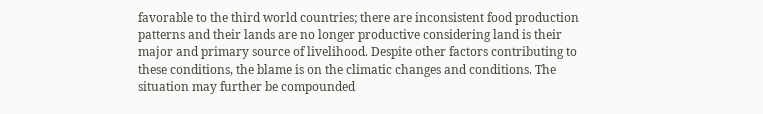favorable to the third world countries; there are inconsistent food production patterns and their lands are no longer productive considering land is their major and primary source of livelihood. Despite other factors contributing to these conditions, the blame is on the climatic changes and conditions. The situation may further be compounded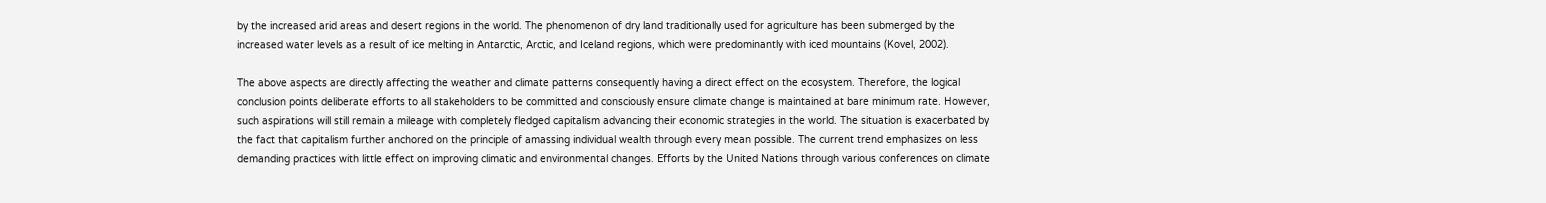by the increased arid areas and desert regions in the world. The phenomenon of dry land traditionally used for agriculture has been submerged by the increased water levels as a result of ice melting in Antarctic, Arctic, and Iceland regions, which were predominantly with iced mountains (Kovel, 2002).

The above aspects are directly affecting the weather and climate patterns consequently having a direct effect on the ecosystem. Therefore, the logical conclusion points deliberate efforts to all stakeholders to be committed and consciously ensure climate change is maintained at bare minimum rate. However, such aspirations will still remain a mileage with completely fledged capitalism advancing their economic strategies in the world. The situation is exacerbated by the fact that capitalism further anchored on the principle of amassing individual wealth through every mean possible. The current trend emphasizes on less demanding practices with little effect on improving climatic and environmental changes. Efforts by the United Nations through various conferences on climate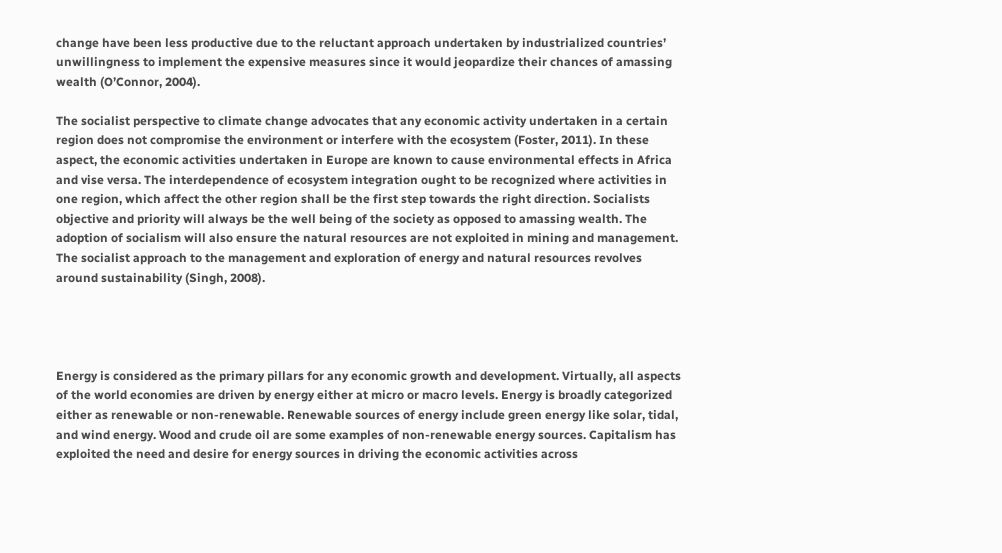change have been less productive due to the reluctant approach undertaken by industrialized countries’ unwillingness to implement the expensive measures since it would jeopardize their chances of amassing wealth (O’Connor, 2004).

The socialist perspective to climate change advocates that any economic activity undertaken in a certain region does not compromise the environment or interfere with the ecosystem (Foster, 2011). In these aspect, the economic activities undertaken in Europe are known to cause environmental effects in Africa and vise versa. The interdependence of ecosystem integration ought to be recognized where activities in one region, which affect the other region shall be the first step towards the right direction. Socialists objective and priority will always be the well being of the society as opposed to amassing wealth. The adoption of socialism will also ensure the natural resources are not exploited in mining and management. The socialist approach to the management and exploration of energy and natural resources revolves around sustainability (Singh, 2008).




Energy is considered as the primary pillars for any economic growth and development. Virtually, all aspects of the world economies are driven by energy either at micro or macro levels. Energy is broadly categorized either as renewable or non-renewable. Renewable sources of energy include green energy like solar, tidal, and wind energy. Wood and crude oil are some examples of non-renewable energy sources. Capitalism has exploited the need and desire for energy sources in driving the economic activities across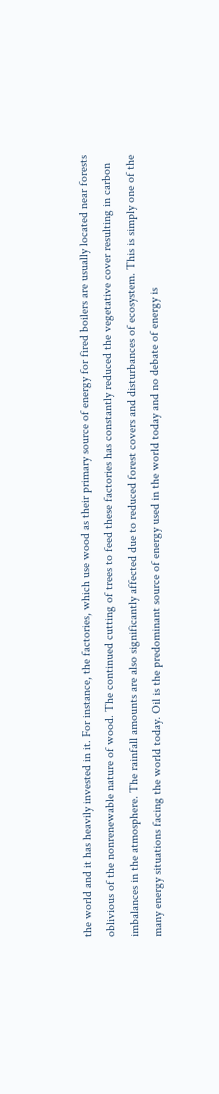the world and it has heavily invested in it. For instance, the factories, which use wood as their primary source of energy for fired boilers are usually located near forests oblivious of the nonrenewable nature of wood. The continued cutting of trees to feed these factories has constantly reduced the vegetative cover resulting in carbon imbalances in the atmosphere. The rainfall amounts are also significantly affected due to reduced forest covers and disturbances of ecosystem. This is simply one of the many energy situations facing the world today. Oil is the predominant source of energy used in the world today and no debate of energy is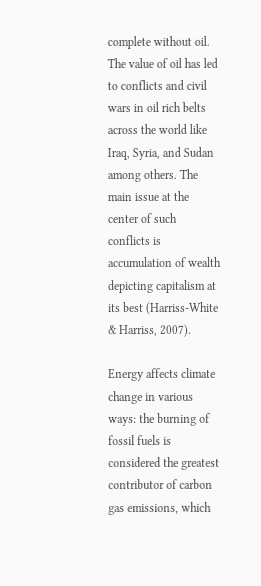complete without oil. The value of oil has led to conflicts and civil wars in oil rich belts across the world like Iraq, Syria, and Sudan among others. The main issue at the center of such conflicts is accumulation of wealth depicting capitalism at its best (Harriss-White & Harriss, 2007).

Energy affects climate change in various ways: the burning of fossil fuels is considered the greatest contributor of carbon gas emissions, which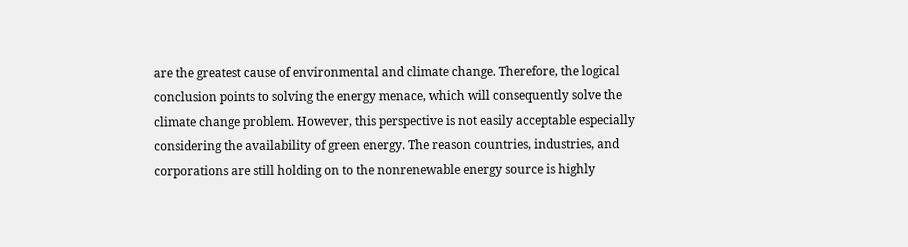are the greatest cause of environmental and climate change. Therefore, the logical conclusion points to solving the energy menace, which will consequently solve the climate change problem. However, this perspective is not easily acceptable especially considering the availability of green energy. The reason countries, industries, and corporations are still holding on to the nonrenewable energy source is highly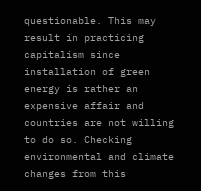questionable. This may result in practicing capitalism since installation of green energy is rather an expensive affair and countries are not willing to do so. Checking environmental and climate changes from this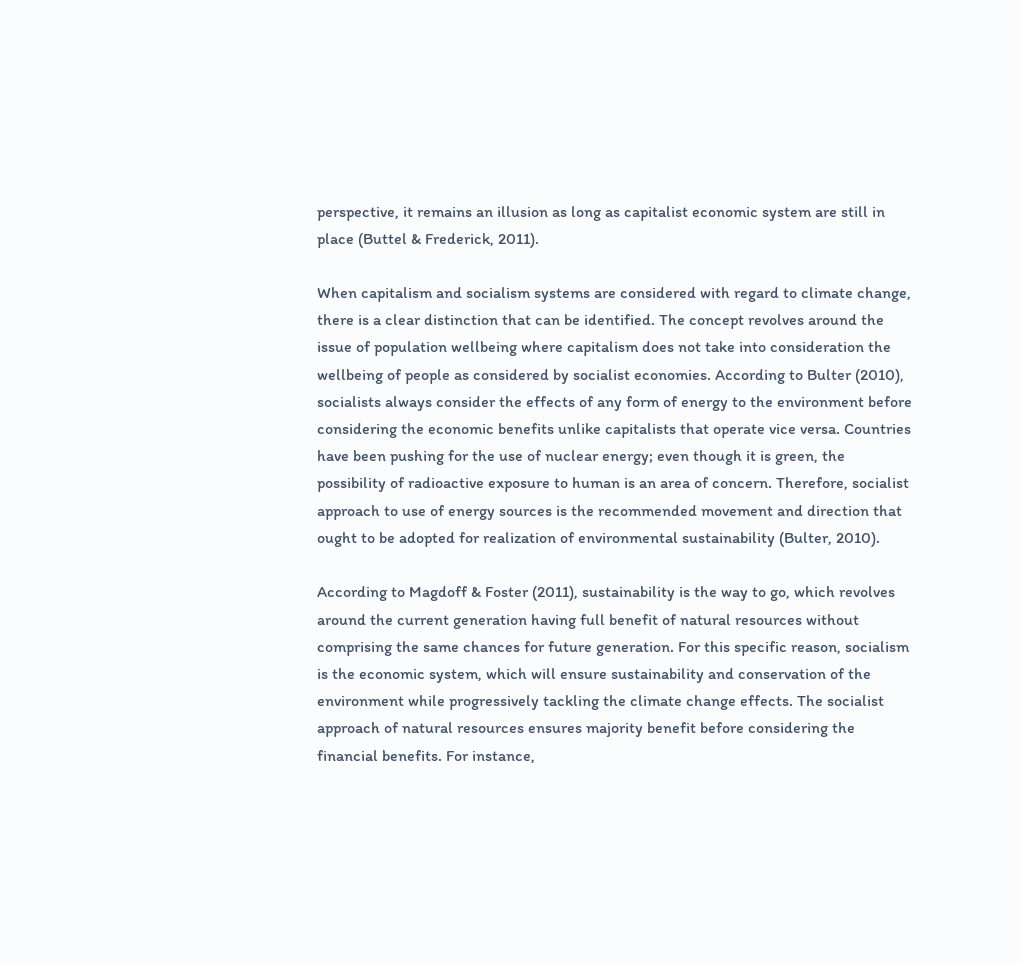perspective, it remains an illusion as long as capitalist economic system are still in place (Buttel & Frederick, 2011).

When capitalism and socialism systems are considered with regard to climate change, there is a clear distinction that can be identified. The concept revolves around the issue of population wellbeing where capitalism does not take into consideration the wellbeing of people as considered by socialist economies. According to Bulter (2010), socialists always consider the effects of any form of energy to the environment before considering the economic benefits unlike capitalists that operate vice versa. Countries have been pushing for the use of nuclear energy; even though it is green, the possibility of radioactive exposure to human is an area of concern. Therefore, socialist approach to use of energy sources is the recommended movement and direction that ought to be adopted for realization of environmental sustainability (Bulter, 2010).

According to Magdoff & Foster (2011), sustainability is the way to go, which revolves around the current generation having full benefit of natural resources without comprising the same chances for future generation. For this specific reason, socialism is the economic system, which will ensure sustainability and conservation of the environment while progressively tackling the climate change effects. The socialist approach of natural resources ensures majority benefit before considering the financial benefits. For instance,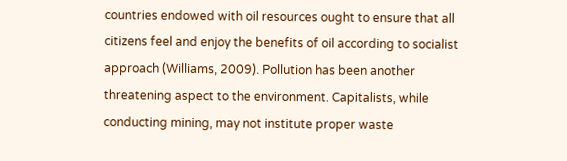countries endowed with oil resources ought to ensure that all citizens feel and enjoy the benefits of oil according to socialist approach (Williams, 2009). Pollution has been another threatening aspect to the environment. Capitalists, while conducting mining, may not institute proper waste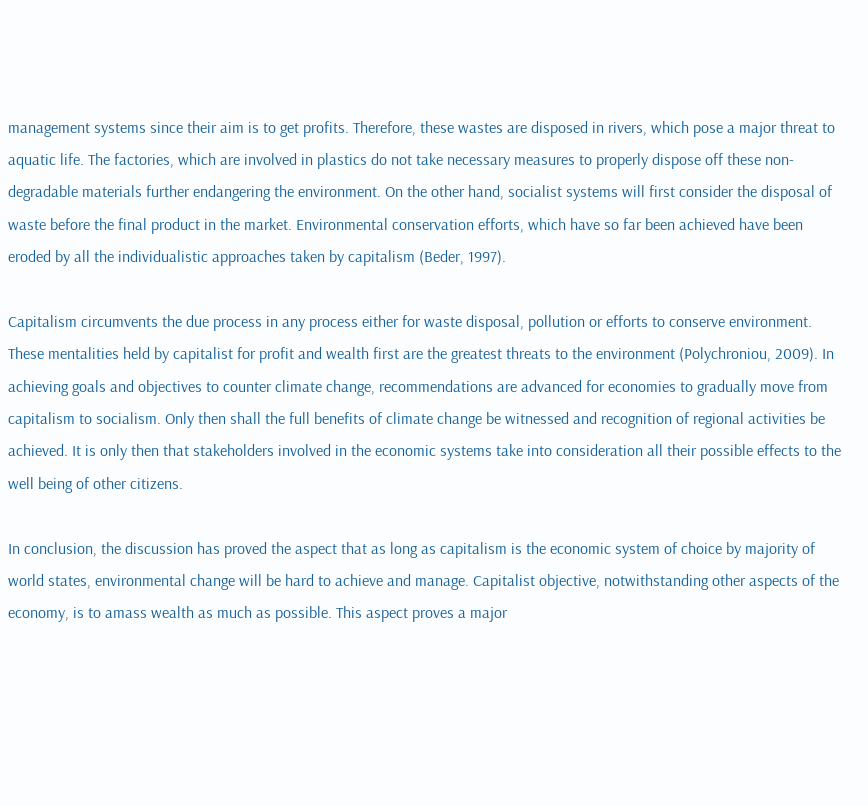management systems since their aim is to get profits. Therefore, these wastes are disposed in rivers, which pose a major threat to aquatic life. The factories, which are involved in plastics do not take necessary measures to properly dispose off these non-degradable materials further endangering the environment. On the other hand, socialist systems will first consider the disposal of waste before the final product in the market. Environmental conservation efforts, which have so far been achieved have been eroded by all the individualistic approaches taken by capitalism (Beder, 1997).

Capitalism circumvents the due process in any process either for waste disposal, pollution or efforts to conserve environment. These mentalities held by capitalist for profit and wealth first are the greatest threats to the environment (Polychroniou, 2009). In achieving goals and objectives to counter climate change, recommendations are advanced for economies to gradually move from capitalism to socialism. Only then shall the full benefits of climate change be witnessed and recognition of regional activities be achieved. It is only then that stakeholders involved in the economic systems take into consideration all their possible effects to the well being of other citizens.

In conclusion, the discussion has proved the aspect that as long as capitalism is the economic system of choice by majority of world states, environmental change will be hard to achieve and manage. Capitalist objective, notwithstanding other aspects of the economy, is to amass wealth as much as possible. This aspect proves a major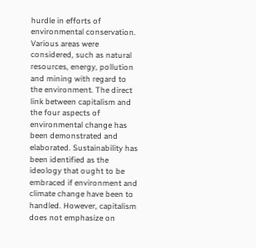hurdle in efforts of environmental conservation. Various areas were considered, such as natural resources, energy, pollution and mining with regard to the environment. The direct link between capitalism and the four aspects of environmental change has been demonstrated and elaborated. Sustainability has been identified as the ideology that ought to be embraced if environment and climate change have been to handled. However, capitalism does not emphasize on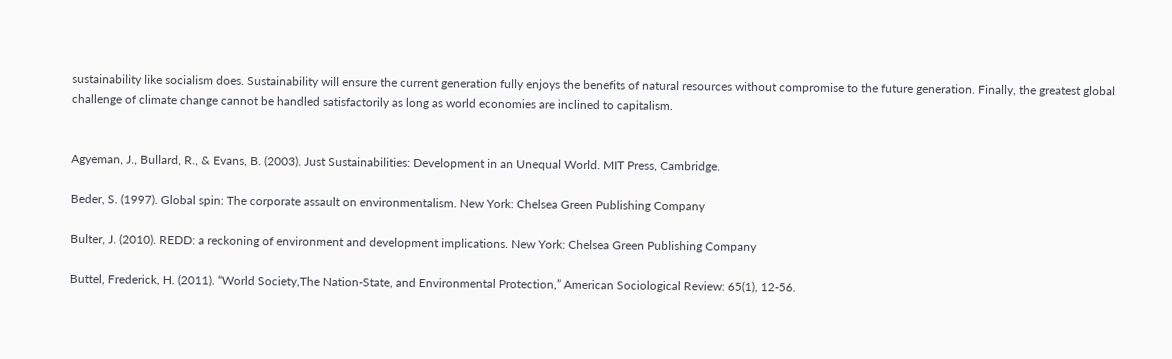sustainability like socialism does. Sustainability will ensure the current generation fully enjoys the benefits of natural resources without compromise to the future generation. Finally, the greatest global challenge of climate change cannot be handled satisfactorily as long as world economies are inclined to capitalism.


Agyeman, J., Bullard, R., & Evans, B. (2003). Just Sustainabilities: Development in an Unequal World. MIT Press, Cambridge.

Beder, S. (1997). Global spin: The corporate assault on environmentalism. New York: Chelsea Green Publishing Company

Bulter, J. (2010). REDD: a reckoning of environment and development implications. New York: Chelsea Green Publishing Company

Buttel, Frederick, H. (2011). “World Society,The Nation-State, and Environmental Protection,” American Sociological Review: 65(1), 12-56.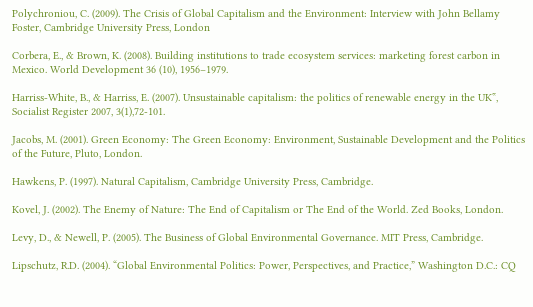Polychroniou, C. (2009). The Crisis of Global Capitalism and the Environment: Interview with John Bellamy Foster, Cambridge University Press, London

Corbera, E., & Brown, K. (2008). Building institutions to trade ecosystem services: marketing forest carbon in Mexico. World Development 36 (10), 1956–1979.

Harriss-White, B., & Harriss, E. (2007). Unsustainable capitalism: the politics of renewable energy in the UK‟, Socialist Register 2007, 3(1),72-101.

Jacobs, M. (2001). Green Economy: The Green Economy: Environment, Sustainable Development and the Politics of the Future, Pluto, London.

Hawkens, P. (1997). Natural Capitalism, Cambridge University Press, Cambridge.

Kovel, J. (2002). The Enemy of Nature: The End of Capitalism or The End of the World. Zed Books, London.

Levy, D., & Newell, P. (2005). The Business of Global Environmental Governance. MIT Press, Cambridge.

Lipschutz, R.D. (2004). “Global Environmental Politics: Power, Perspectives, and Practice,” Washington D.C.: CQ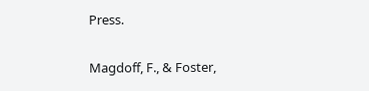Press.

Magdoff, F., & Foster,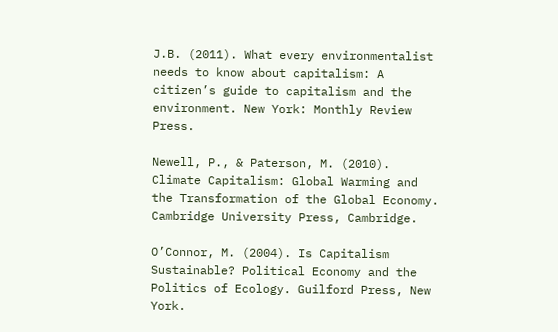J.B. (2011). What every environmentalist needs to know about capitalism: A citizen’s guide to capitalism and the environment. New York: Monthly Review Press.

Newell, P., & Paterson, M. (2010). Climate Capitalism: Global Warming and the Transformation of the Global Economy. Cambridge University Press, Cambridge.

O’Connor, M. (2004). Is Capitalism Sustainable? Political Economy and the Politics of Ecology. Guilford Press, New York.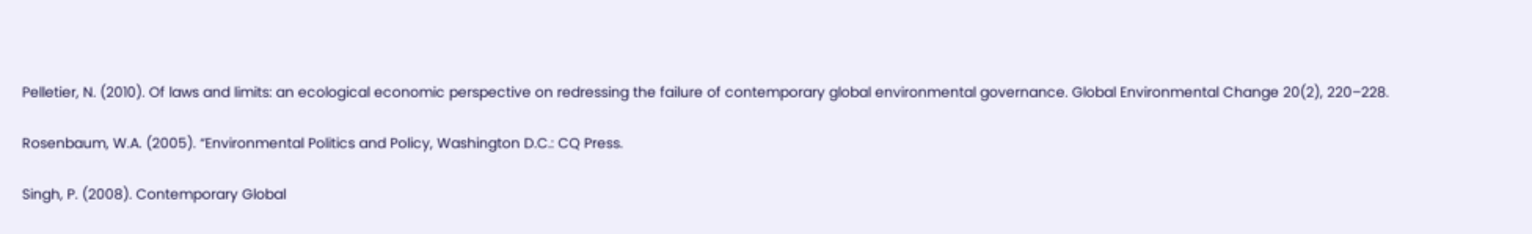Pelletier, N. (2010). Of laws and limits: an ecological economic perspective on redressing the failure of contemporary global environmental governance. Global Environmental Change 20(2), 220–228.

Rosenbaum, W.A. (2005). “Environmental Politics and Policy, Washington D.C.: CQ Press.

Singh, P. (2008). Contemporary Global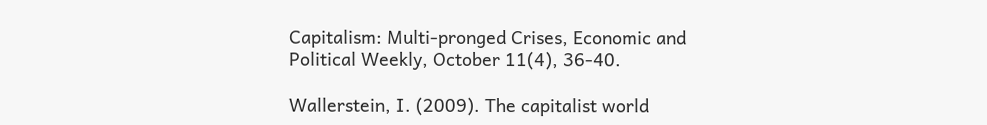Capitalism: Multi-pronged Crises, Economic and Political Weekly, October 11(4), 36-40.

Wallerstein, I. (2009). The capitalist world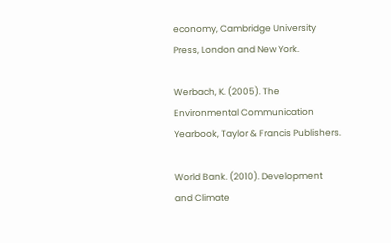economy, Cambridge University Press, London and New York.

Werbach, K. (2005). The Environmental Communication Yearbook, Taylor & Francis Publishers.

World Bank. (2010). Development and Climate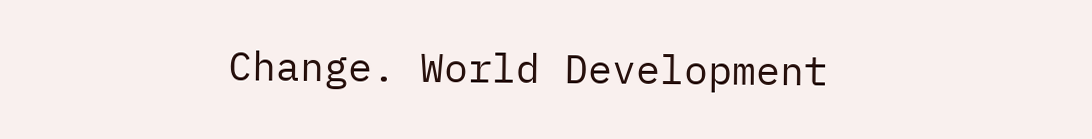Change. World Development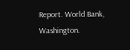Report. World Bank, Washington.